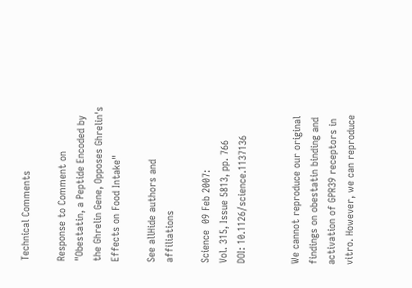Technical Comments

Response to Comment on "Obestatin, a Peptide Encoded by the Ghrelin Gene, Opposes Ghrelin's Effects on Food Intake"

See allHide authors and affiliations

Science  09 Feb 2007:
Vol. 315, Issue 5813, pp. 766
DOI: 10.1126/science.1137136


We cannot reproduce our original findings on obestatin binding and activation of GPR39 receptors in vitro. However, we can reproduce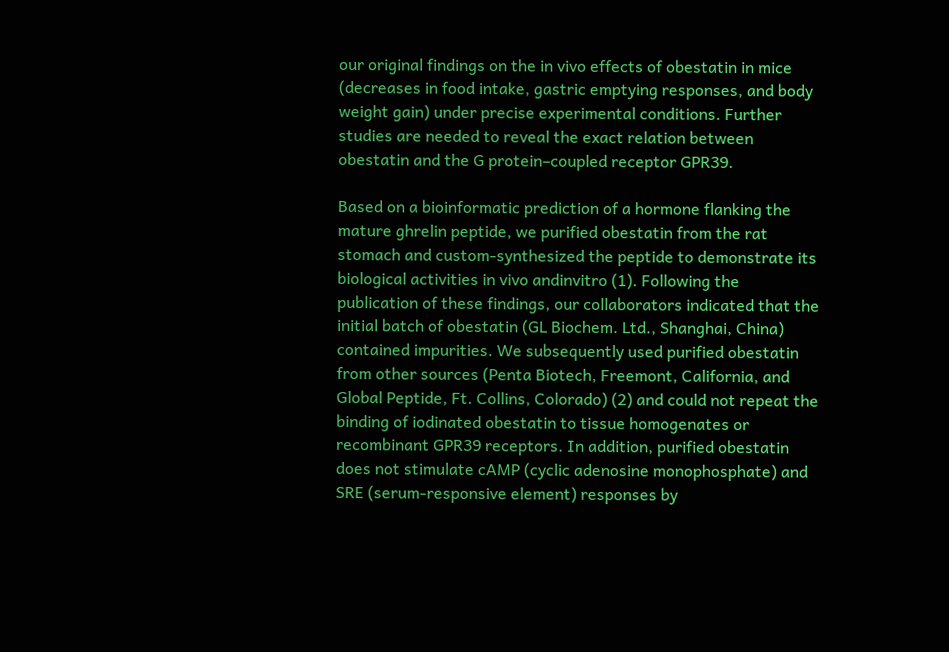our original findings on the in vivo effects of obestatin in mice (decreases in food intake, gastric emptying responses, and body weight gain) under precise experimental conditions. Further studies are needed to reveal the exact relation between obestatin and the G protein–coupled receptor GPR39.

Based on a bioinformatic prediction of a hormone flanking the mature ghrelin peptide, we purified obestatin from the rat stomach and custom-synthesized the peptide to demonstrate its biological activities in vivo andinvitro (1). Following the publication of these findings, our collaborators indicated that the initial batch of obestatin (GL Biochem. Ltd., Shanghai, China) contained impurities. We subsequently used purified obestatin from other sources (Penta Biotech, Freemont, California, and Global Peptide, Ft. Collins, Colorado) (2) and could not repeat the binding of iodinated obestatin to tissue homogenates or recombinant GPR39 receptors. In addition, purified obestatin does not stimulate cAMP (cyclic adenosine monophosphate) and SRE (serum-responsive element) responses by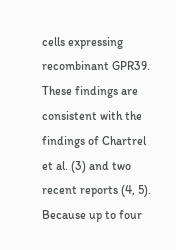cells expressing recombinant GPR39. These findings are consistent with the findings of Chartrel et al. (3) and two recent reports (4, 5). Because up to four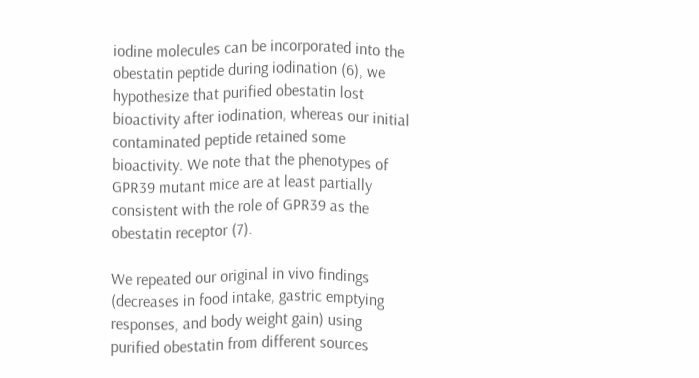iodine molecules can be incorporated into the obestatin peptide during iodination (6), we hypothesize that purified obestatin lost bioactivity after iodination, whereas our initial contaminated peptide retained some bioactivity. We note that the phenotypes of GPR39 mutant mice are at least partially consistent with the role of GPR39 as the obestatin receptor (7).

We repeated our original in vivo findings (decreases in food intake, gastric emptying responses, and body weight gain) using purified obestatin from different sources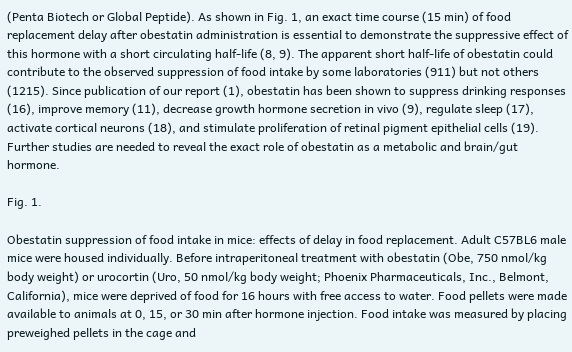(Penta Biotech or Global Peptide). As shown in Fig. 1, an exact time course (15 min) of food replacement delay after obestatin administration is essential to demonstrate the suppressive effect of this hormone with a short circulating half-life (8, 9). The apparent short half-life of obestatin could contribute to the observed suppression of food intake by some laboratories (911) but not others (1215). Since publication of our report (1), obestatin has been shown to suppress drinking responses (16), improve memory (11), decrease growth hormone secretion in vivo (9), regulate sleep (17), activate cortical neurons (18), and stimulate proliferation of retinal pigment epithelial cells (19). Further studies are needed to reveal the exact role of obestatin as a metabolic and brain/gut hormone.

Fig. 1.

Obestatin suppression of food intake in mice: effects of delay in food replacement. Adult C57BL6 male mice were housed individually. Before intraperitoneal treatment with obestatin (Obe, 750 nmol/kg body weight) or urocortin (Uro, 50 nmol/kg body weight; Phoenix Pharmaceuticals, Inc., Belmont, California), mice were deprived of food for 16 hours with free access to water. Food pellets were made available to animals at 0, 15, or 30 min after hormone injection. Food intake was measured by placing preweighed pellets in the cage and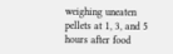weighing uneaten pellets at 1, 3, and 5 hours after food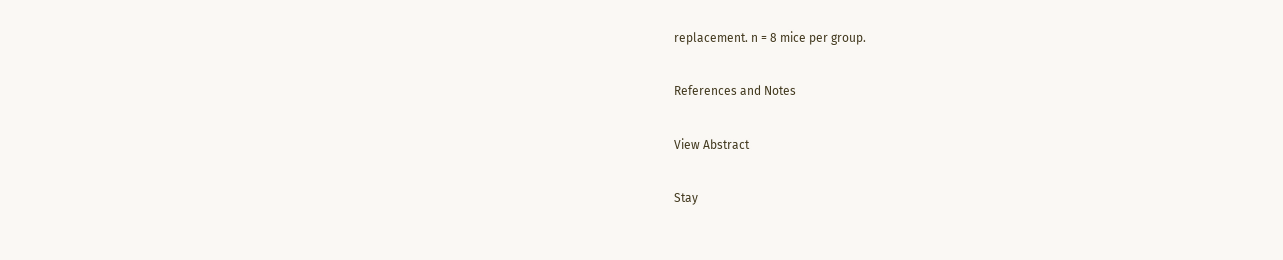replacement. n = 8 mice per group.

References and Notes

View Abstract

Stay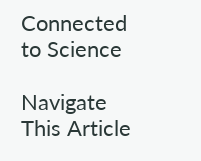Connected to Science

Navigate This Article